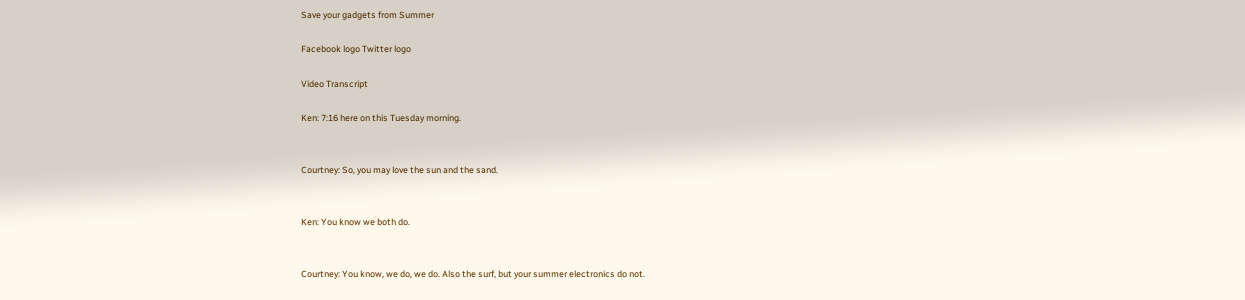Save your gadgets from Summer

Facebook logo Twitter logo

Video Transcript

Ken: 7:16 here on this Tuesday morning.


Courtney: So, you may love the sun and the sand.


Ken: You know we both do.


Courtney: You know, we do, we do. Also the surf, but your summer electronics do not.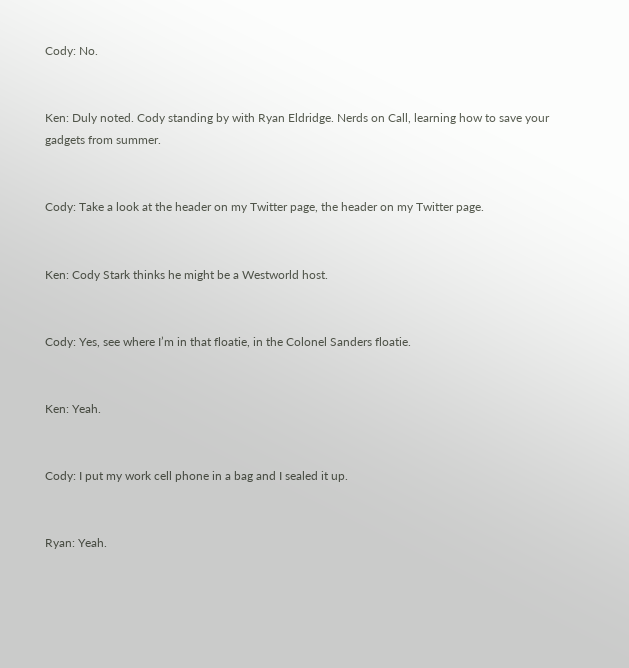Cody: No.


Ken: Duly noted. Cody standing by with Ryan Eldridge. Nerds on Call, learning how to save your gadgets from summer.


Cody: Take a look at the header on my Twitter page, the header on my Twitter page.


Ken: Cody Stark thinks he might be a Westworld host.


Cody: Yes, see where I’m in that floatie, in the Colonel Sanders floatie.


Ken: Yeah.


Cody: I put my work cell phone in a bag and I sealed it up.


Ryan: Yeah.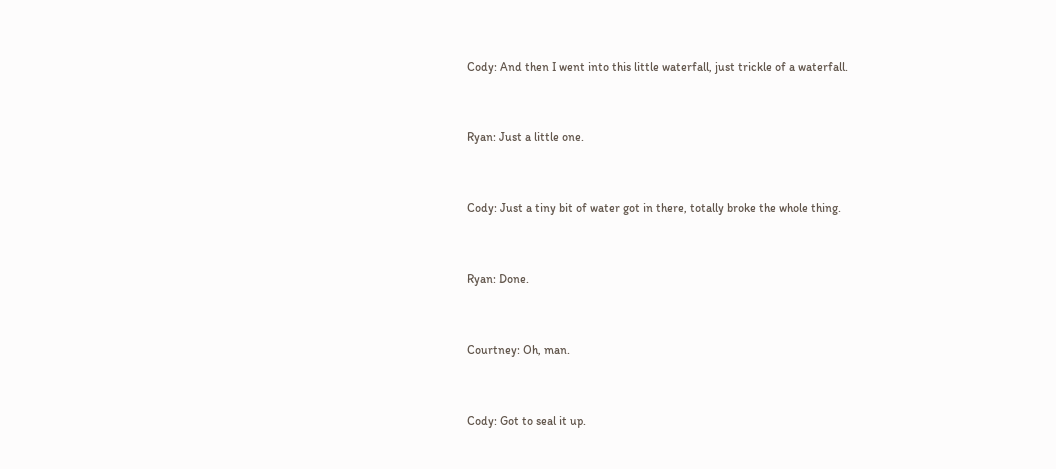Cody: And then I went into this little waterfall, just trickle of a waterfall.


Ryan: Just a little one.


Cody: Just a tiny bit of water got in there, totally broke the whole thing.


Ryan: Done.


Courtney: Oh, man.


Cody: Got to seal it up.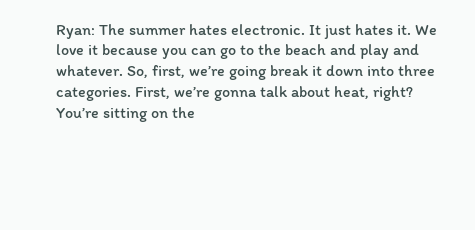Ryan: The summer hates electronic. It just hates it. We love it because you can go to the beach and play and whatever. So, first, we’re going break it down into three categories. First, we’re gonna talk about heat, right? You’re sitting on the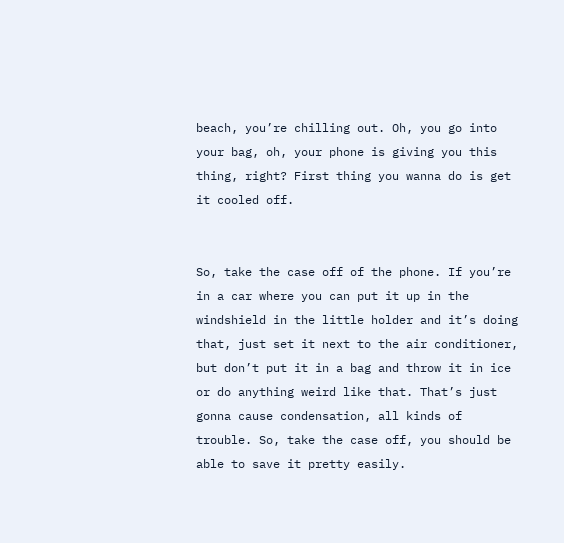beach, you’re chilling out. Oh, you go into your bag, oh, your phone is giving you this thing, right? First thing you wanna do is get it cooled off.


So, take the case off of the phone. If you’re in a car where you can put it up in the windshield in the little holder and it’s doing that, just set it next to the air conditioner, but don’t put it in a bag and throw it in ice or do anything weird like that. That’s just gonna cause condensation, all kinds of trouble. So, take the case off, you should be able to save it pretty easily.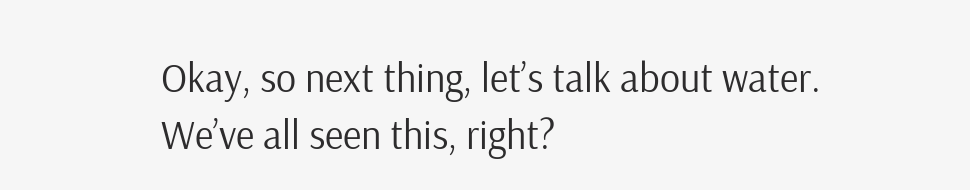Okay, so next thing, let’s talk about water. We’ve all seen this, right?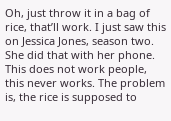Oh, just throw it in a bag of rice, that’ll work. I just saw this on Jessica Jones, season two. She did that with her phone. This does not work people, this never works. The problem is, the rice is supposed to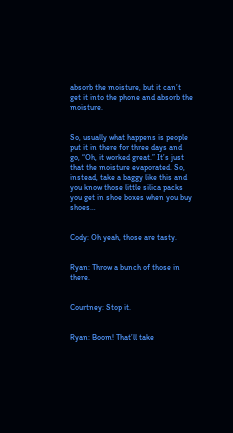absorb the moisture, but it can’t get it into the phone and absorb the moisture.


So, usually what happens is people put it in there for three days and go, “Oh, it worked great.” It’s just that the moisture evaporated. So, instead, take a baggy like this and you know those little silica packs you get in shoe boxes when you buy shoes…


Cody: Oh yeah, those are tasty.


Ryan: Throw a bunch of those in there.


Courtney: Stop it.


Ryan: Boom! That’ll take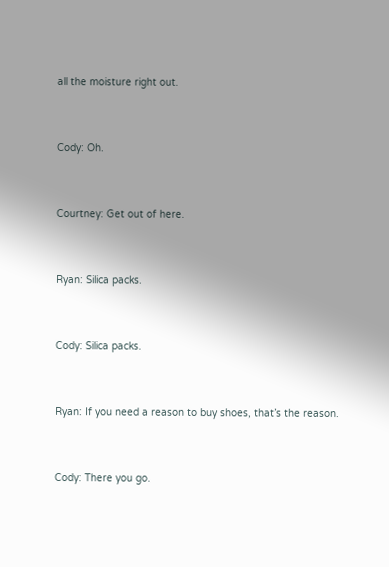all the moisture right out.


Cody: Oh.


Courtney: Get out of here.


Ryan: Silica packs.


Cody: Silica packs.


Ryan: If you need a reason to buy shoes, that’s the reason.


Cody: There you go.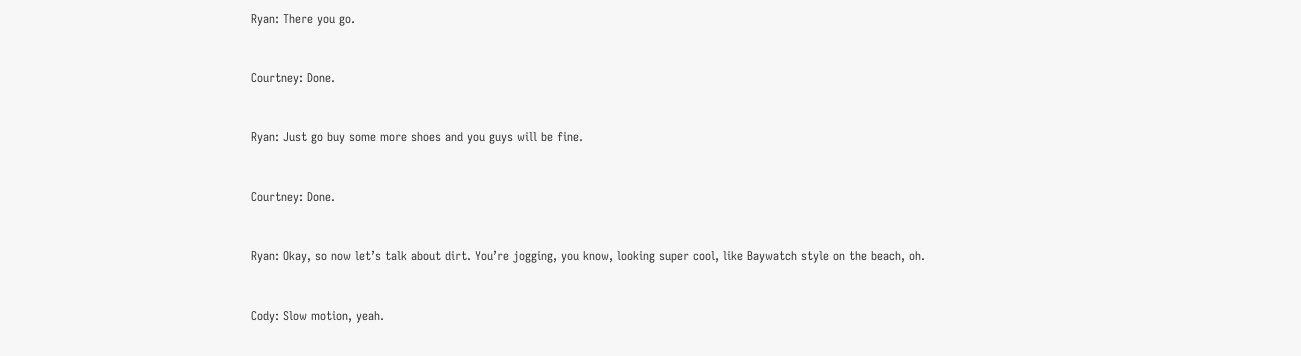Ryan: There you go.


Courtney: Done.


Ryan: Just go buy some more shoes and you guys will be fine.


Courtney: Done.


Ryan: Okay, so now let’s talk about dirt. You’re jogging, you know, looking super cool, like Baywatch style on the beach, oh.


Cody: Slow motion, yeah.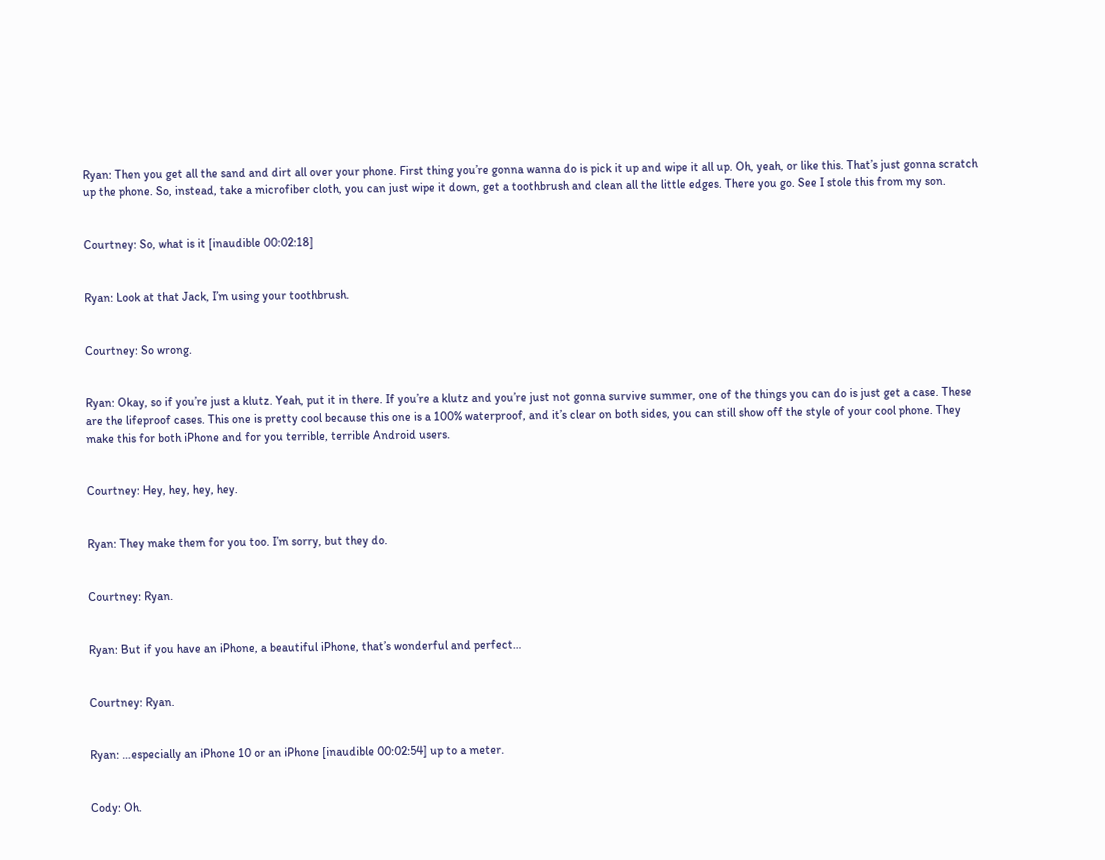Ryan: Then you get all the sand and dirt all over your phone. First thing you’re gonna wanna do is pick it up and wipe it all up. Oh, yeah, or like this. That’s just gonna scratch up the phone. So, instead, take a microfiber cloth, you can just wipe it down, get a toothbrush and clean all the little edges. There you go. See I stole this from my son.


Courtney: So, what is it [inaudible 00:02:18]


Ryan: Look at that Jack, I’m using your toothbrush.


Courtney: So wrong.


Ryan: Okay, so if you’re just a klutz. Yeah, put it in there. If you’re a klutz and you’re just not gonna survive summer, one of the things you can do is just get a case. These are the lifeproof cases. This one is pretty cool because this one is a 100% waterproof, and it’s clear on both sides, you can still show off the style of your cool phone. They make this for both iPhone and for you terrible, terrible Android users.


Courtney: Hey, hey, hey, hey.


Ryan: They make them for you too. I’m sorry, but they do.


Courtney: Ryan.


Ryan: But if you have an iPhone, a beautiful iPhone, that’s wonderful and perfect…


Courtney: Ryan.


Ryan: …especially an iPhone 10 or an iPhone [inaudible 00:02:54] up to a meter.


Cody: Oh.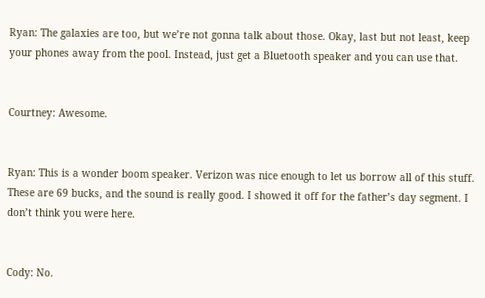Ryan: The galaxies are too, but we’re not gonna talk about those. Okay, last but not least, keep your phones away from the pool. Instead, just get a Bluetooth speaker and you can use that.


Courtney: Awesome.


Ryan: This is a wonder boom speaker. Verizon was nice enough to let us borrow all of this stuff. These are 69 bucks, and the sound is really good. I showed it off for the father’s day segment. I don’t think you were here.


Cody: No.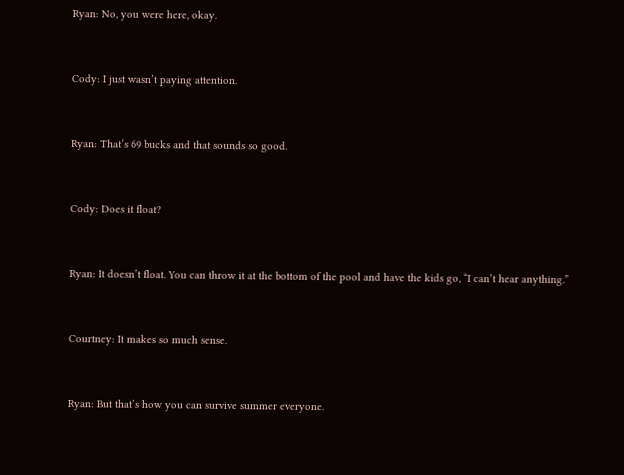Ryan: No, you were here, okay.


Cody: I just wasn’t paying attention.


Ryan: That’s 69 bucks and that sounds so good.


Cody: Does it float?


Ryan: It doesn’t float. You can throw it at the bottom of the pool and have the kids go, “I can’t hear anything.”


Courtney: It makes so much sense.


Ryan: But that’s how you can survive summer everyone.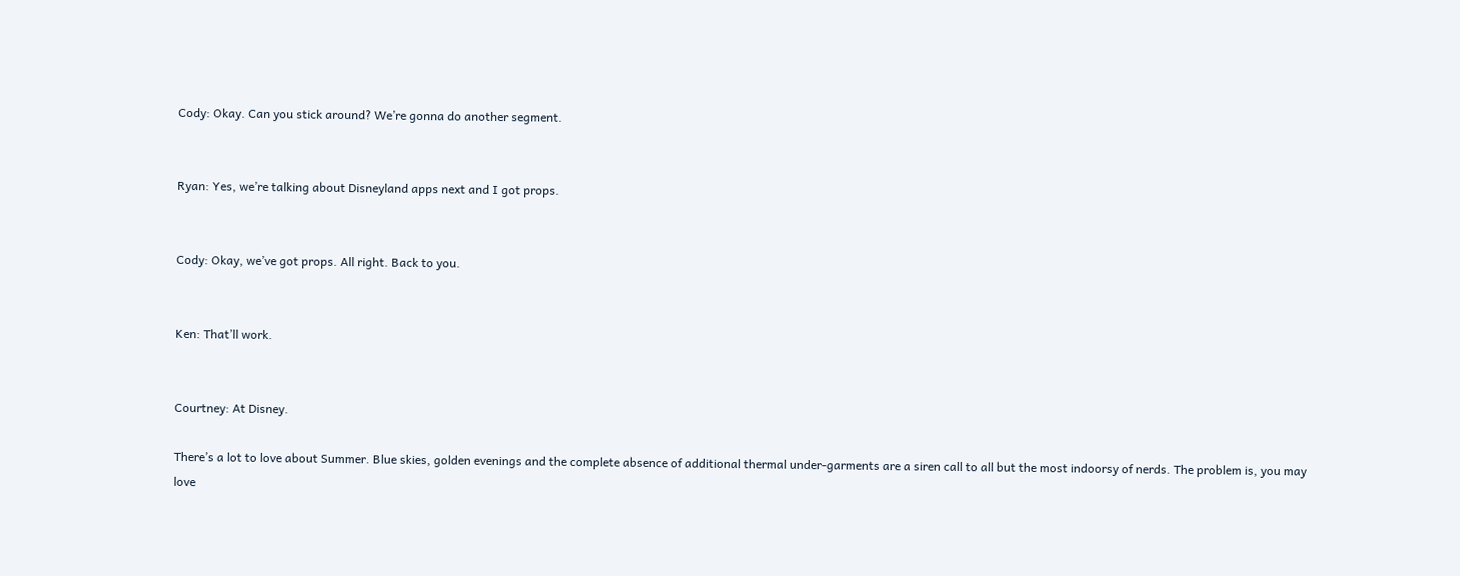Cody: Okay. Can you stick around? We’re gonna do another segment.


Ryan: Yes, we’re talking about Disneyland apps next and I got props.


Cody: Okay, we’ve got props. All right. Back to you.


Ken: That’ll work.


Courtney: At Disney.

There’s a lot to love about Summer. Blue skies, golden evenings and the complete absence of additional thermal under-garments are a siren call to all but the most indoorsy of nerds. The problem is, you may love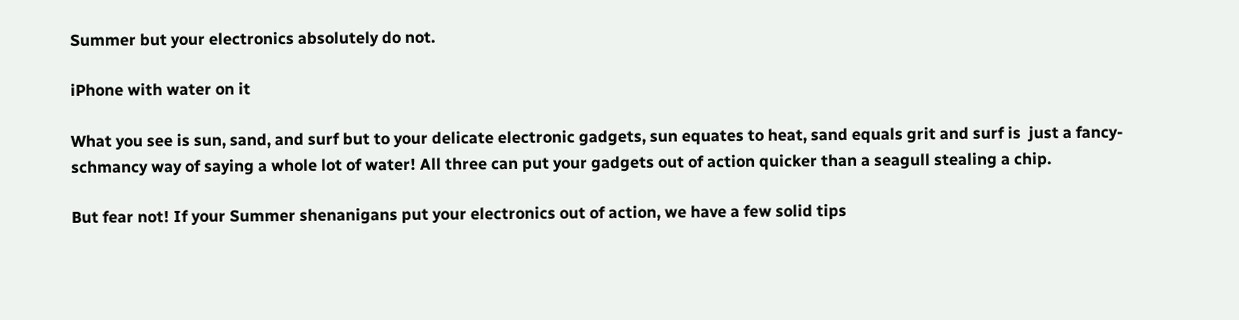Summer but your electronics absolutely do not.

iPhone with water on it

What you see is sun, sand, and surf but to your delicate electronic gadgets, sun equates to heat, sand equals grit and surf is  just a fancy-schmancy way of saying a whole lot of water! All three can put your gadgets out of action quicker than a seagull stealing a chip.

But fear not! If your Summer shenanigans put your electronics out of action, we have a few solid tips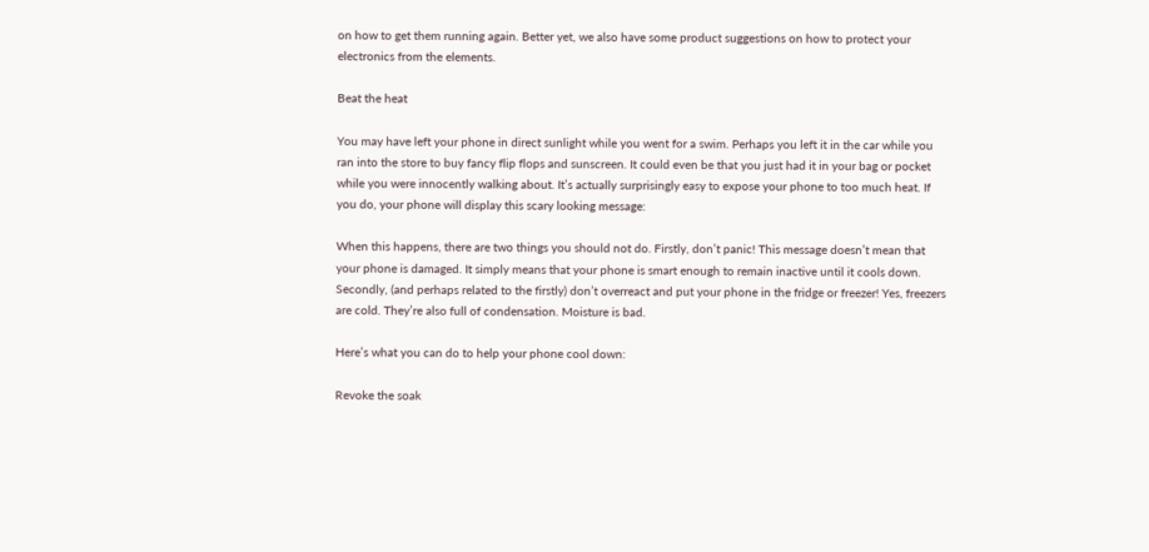on how to get them running again. Better yet, we also have some product suggestions on how to protect your electronics from the elements.

Beat the heat

You may have left your phone in direct sunlight while you went for a swim. Perhaps you left it in the car while you ran into the store to buy fancy flip flops and sunscreen. It could even be that you just had it in your bag or pocket while you were innocently walking about. It’s actually surprisingly easy to expose your phone to too much heat. If you do, your phone will display this scary looking message:

When this happens, there are two things you should not do. Firstly, don’t panic! This message doesn’t mean that your phone is damaged. It simply means that your phone is smart enough to remain inactive until it cools down. Secondly, (and perhaps related to the firstly) don’t overreact and put your phone in the fridge or freezer! Yes, freezers are cold. They’re also full of condensation. Moisture is bad.

Here’s what you can do to help your phone cool down:

Revoke the soak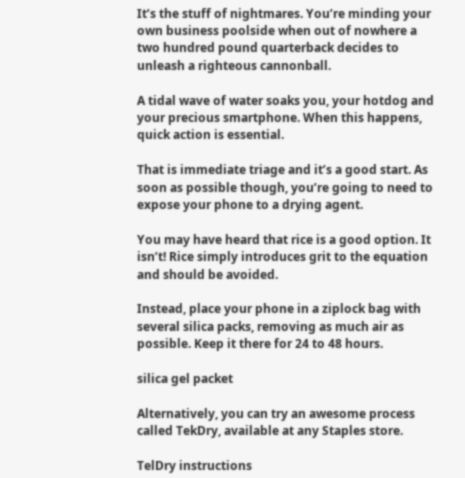It’s the stuff of nightmares. You’re minding your own business poolside when out of nowhere a two hundred pound quarterback decides to unleash a righteous cannonball.

A tidal wave of water soaks you, your hotdog and your precious smartphone. When this happens, quick action is essential.

That is immediate triage and it’s a good start. As soon as possible though, you’re going to need to expose your phone to a drying agent.

You may have heard that rice is a good option. It isn’t! Rice simply introduces grit to the equation and should be avoided.

Instead, place your phone in a ziplock bag with several silica packs, removing as much air as possible. Keep it there for 24 to 48 hours.

silica gel packet

Alternatively, you can try an awesome process called TekDry, available at any Staples store.

TelDry instructions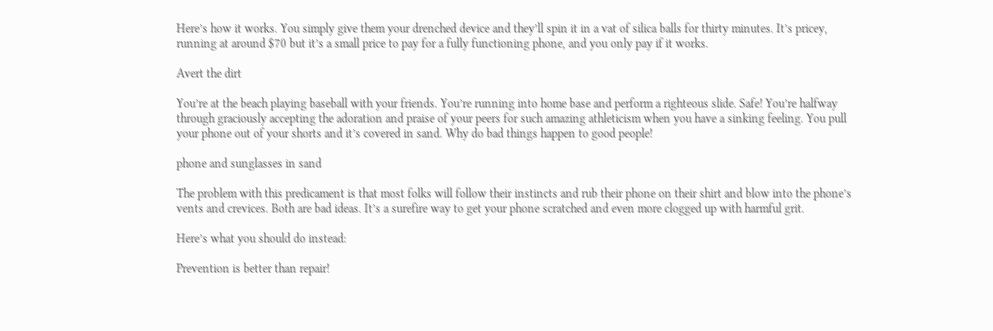Here’s how it works. You simply give them your drenched device and they’ll spin it in a vat of silica balls for thirty minutes. It’s pricey, running at around $70 but it’s a small price to pay for a fully functioning phone, and you only pay if it works.

Avert the dirt

You’re at the beach playing baseball with your friends. You’re running into home base and perform a righteous slide. Safe! You’re halfway through graciously accepting the adoration and praise of your peers for such amazing athleticism when you have a sinking feeling. You pull your phone out of your shorts and it’s covered in sand. Why do bad things happen to good people!

phone and sunglasses in sand

The problem with this predicament is that most folks will follow their instincts and rub their phone on their shirt and blow into the phone’s vents and crevices. Both are bad ideas. It’s a surefire way to get your phone scratched and even more clogged up with harmful grit.

Here’s what you should do instead:

Prevention is better than repair!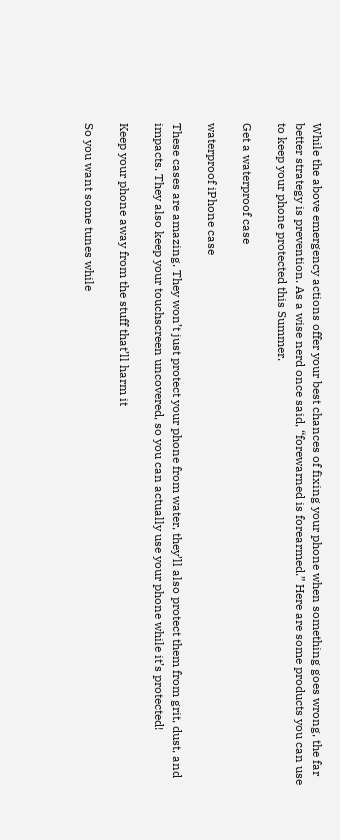While the above emergency actions offer your best chances of fixing your phone when something goes wrong, the far better strategy is prevention. As a wise nerd once said, “forewarned is forearmed.” Here are some products you can use to keep your phone protected this Summer.

Get a waterproof case

waterproof iPhone case

These cases are amazing. They won’t just protect your phone from water, they’ll also protect them from grit, dust, and impacts. They also keep your touchscreen uncovered, so you can actually use your phone while it’s protected!

Keep your phone away from the stuff that’ll harm it

So you want some tunes while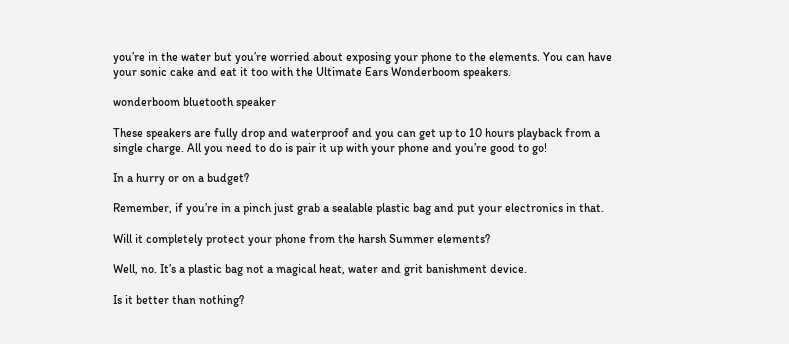you’re in the water but you’re worried about exposing your phone to the elements. You can have your sonic cake and eat it too with the Ultimate Ears Wonderboom speakers.

wonderboom bluetooth speaker

These speakers are fully drop and waterproof and you can get up to 10 hours playback from a single charge. All you need to do is pair it up with your phone and you’re good to go!

In a hurry or on a budget?

Remember, if you’re in a pinch just grab a sealable plastic bag and put your electronics in that.

Will it completely protect your phone from the harsh Summer elements?

Well, no. It’s a plastic bag not a magical heat, water and grit banishment device.

Is it better than nothing?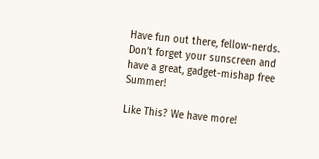Have fun out there, fellow-nerds. Don’t forget your sunscreen and have a great, gadget-mishap free Summer!

Like This? We have more!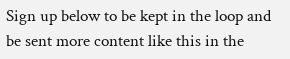Sign up below to be kept in the loop and be sent more content like this in the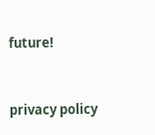future!


privacy policy